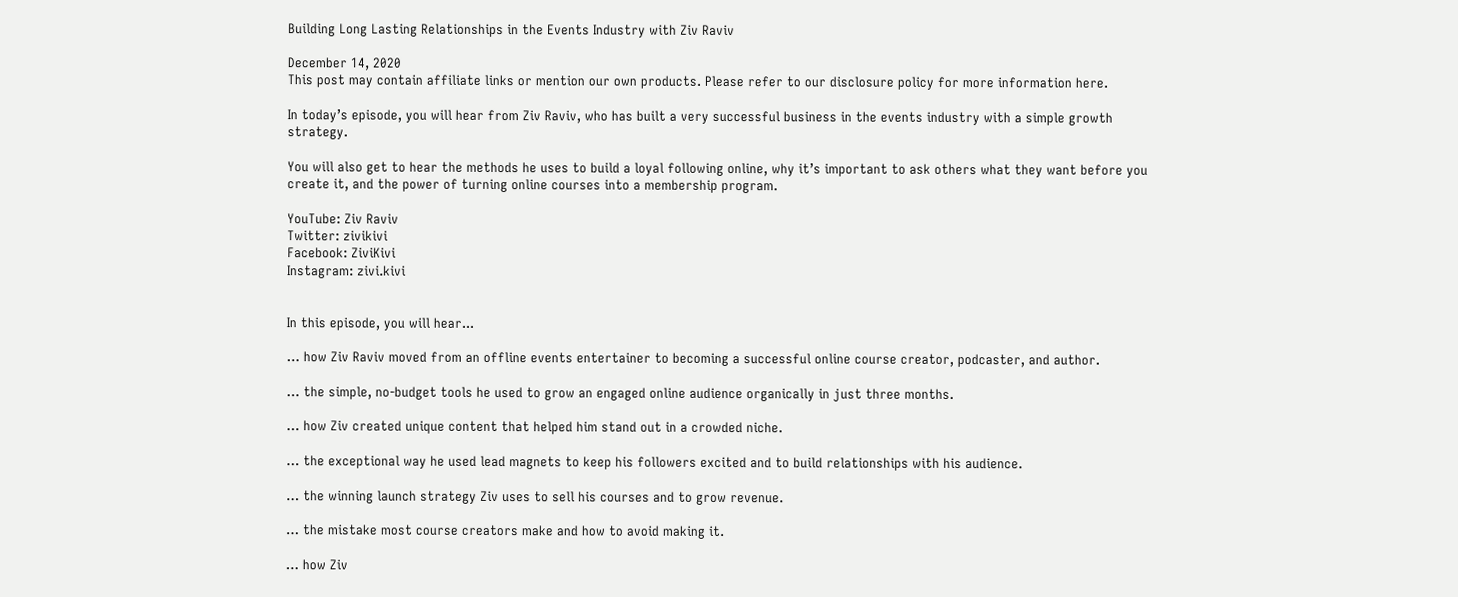Building Long Lasting Relationships in the Events Industry with Ziv Raviv

December 14, 2020
This post may contain affiliate links or mention our own products. Please refer to our disclosure policy for more information here.

In today’s episode, you will hear from Ziv Raviv, who has built a very successful business in the events industry with a simple growth strategy.

You will also get to hear the methods he uses to build a loyal following online, why it’s important to ask others what they want before you create it, and the power of turning online courses into a membership program.

YouTube: Ziv Raviv
Twitter: zivikivi
Facebook: ZiviKivi
Instagram: zivi.kivi


In this episode, you will hear...

… how Ziv Raviv moved from an offline events entertainer to becoming a successful online course creator, podcaster, and author.

… the simple, no-budget tools he used to grow an engaged online audience organically in just three months.

… how Ziv created unique content that helped him stand out in a crowded niche.

… the exceptional way he used lead magnets to keep his followers excited and to build relationships with his audience.

… the winning launch strategy Ziv uses to sell his courses and to grow revenue.

… the mistake most course creators make and how to avoid making it.

… how Ziv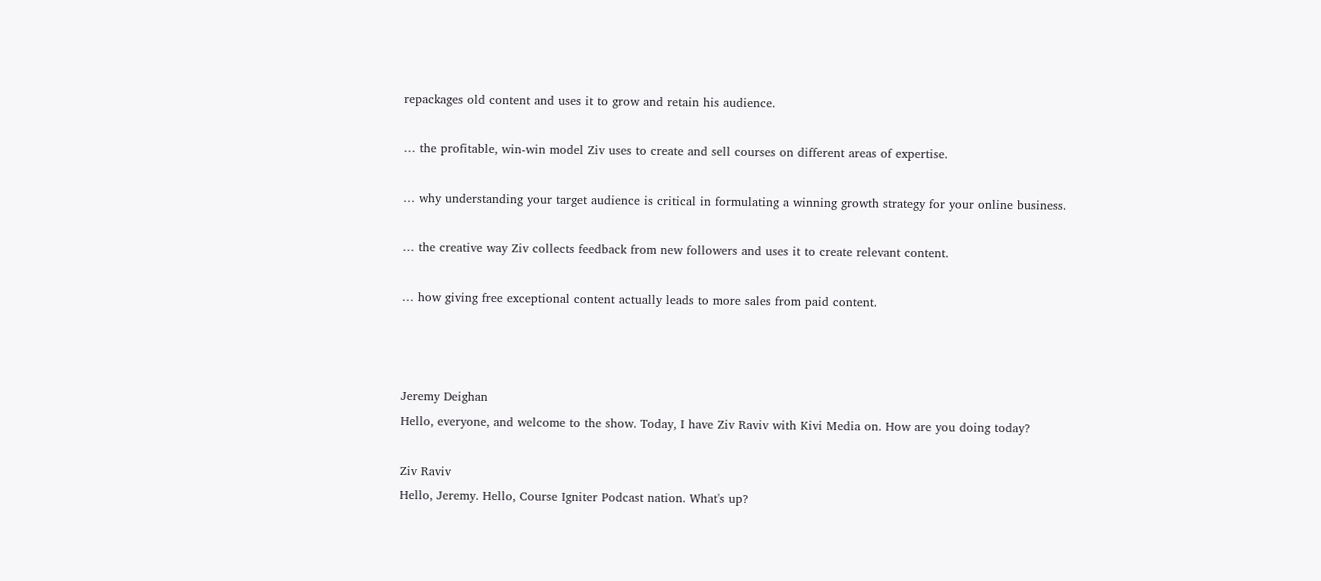repackages old content and uses it to grow and retain his audience.

… the profitable, win-win model Ziv uses to create and sell courses on different areas of expertise.

… why understanding your target audience is critical in formulating a winning growth strategy for your online business.

… the creative way Ziv collects feedback from new followers and uses it to create relevant content.

… how giving free exceptional content actually leads to more sales from paid content.



Jeremy Deighan
Hello, everyone, and welcome to the show. Today, I have Ziv Raviv with Kivi Media on. How are you doing today?

Ziv Raviv
Hello, Jeremy. Hello, Course Igniter Podcast nation. What's up?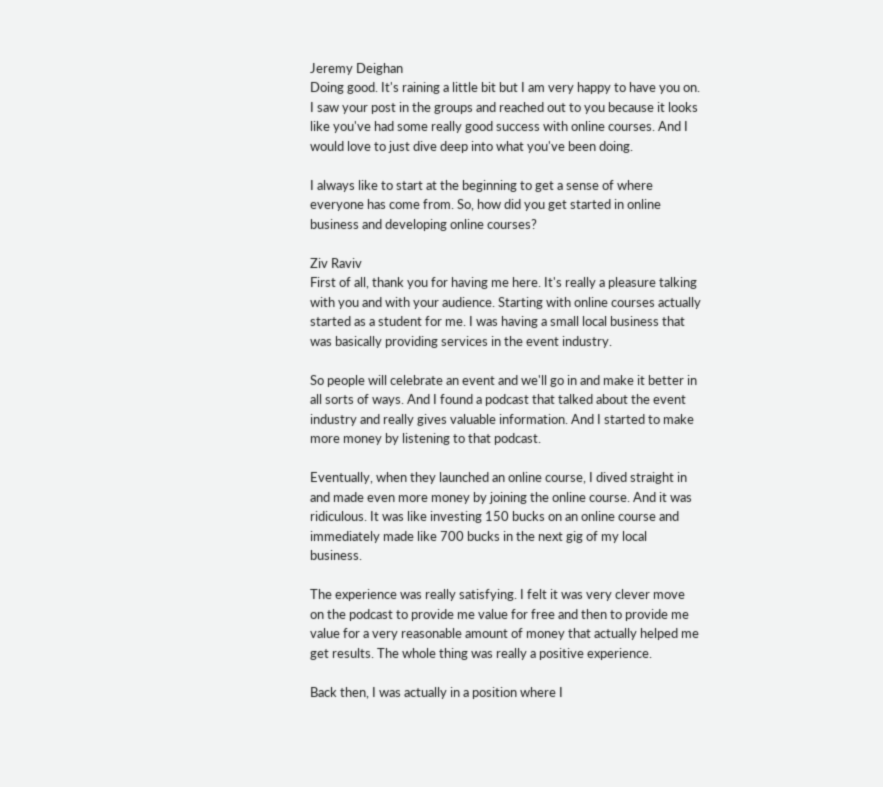Jeremy Deighan
Doing good. It's raining a little bit but I am very happy to have you on. I saw your post in the groups and reached out to you because it looks like you've had some really good success with online courses. And I would love to just dive deep into what you've been doing.

I always like to start at the beginning to get a sense of where everyone has come from. So, how did you get started in online business and developing online courses?

Ziv Raviv
First of all, thank you for having me here. It's really a pleasure talking with you and with your audience. Starting with online courses actually started as a student for me. I was having a small local business that was basically providing services in the event industry.

So people will celebrate an event and we'll go in and make it better in all sorts of ways. And I found a podcast that talked about the event industry and really gives valuable information. And I started to make more money by listening to that podcast.

Eventually, when they launched an online course, I dived straight in and made even more money by joining the online course. And it was ridiculous. It was like investing 150 bucks on an online course and immediately made like 700 bucks in the next gig of my local business.

The experience was really satisfying. I felt it was very clever move on the podcast to provide me value for free and then to provide me value for a very reasonable amount of money that actually helped me get results. The whole thing was really a positive experience.

Back then, I was actually in a position where I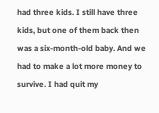had three kids. I still have three kids, but one of them back then was a six-month-old baby. And we had to make a lot more money to survive. I had quit my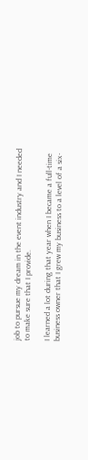job to pursue my dream in the event industry and I needed to make sure that I provide.

I learned a lot during that year when I became a full-time business owner that I grew my business to a level of a six-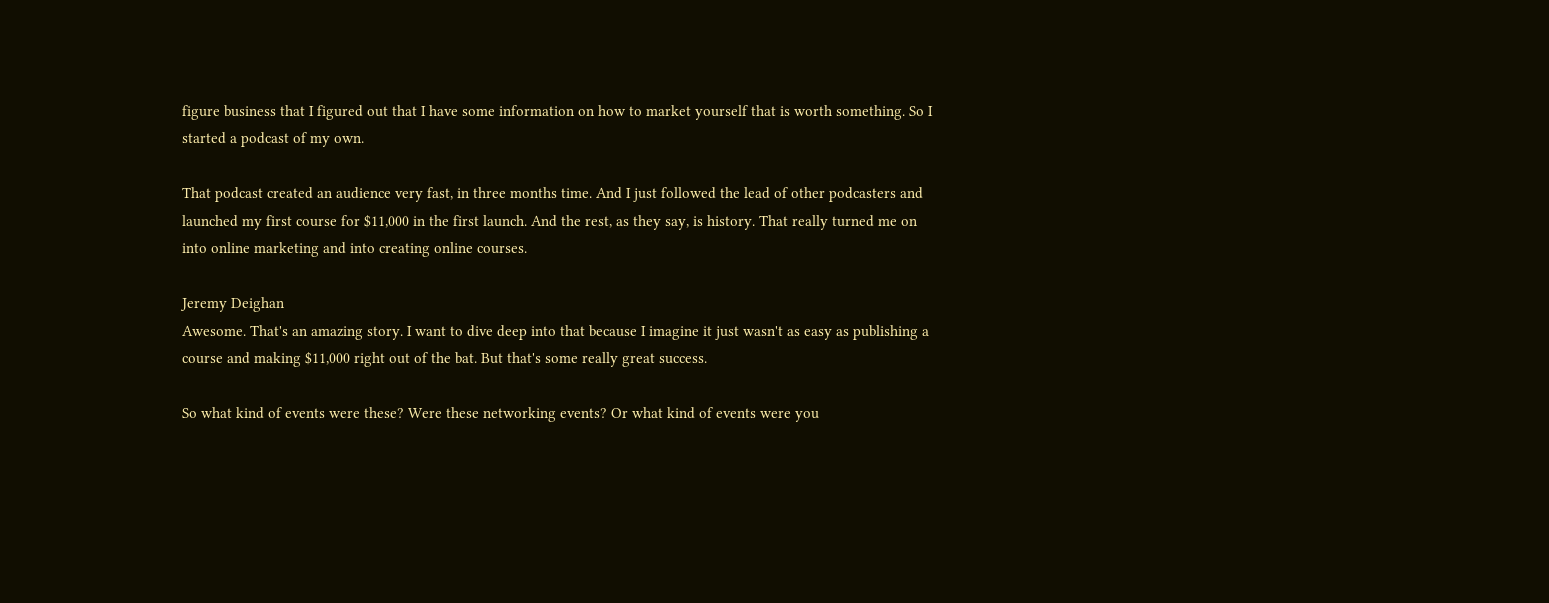figure business that I figured out that I have some information on how to market yourself that is worth something. So I started a podcast of my own.

That podcast created an audience very fast, in three months time. And I just followed the lead of other podcasters and launched my first course for $11,000 in the first launch. And the rest, as they say, is history. That really turned me on into online marketing and into creating online courses.

Jeremy Deighan
Awesome. That's an amazing story. I want to dive deep into that because I imagine it just wasn't as easy as publishing a course and making $11,000 right out of the bat. But that's some really great success.

So what kind of events were these? Were these networking events? Or what kind of events were you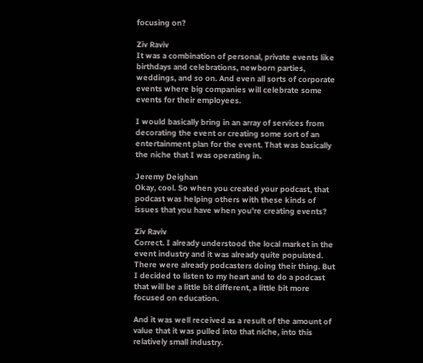focusing on?

Ziv Raviv
It was a combination of personal, private events like birthdays and celebrations, newborn parties, weddings, and so on. And even all sorts of corporate events where big companies will celebrate some events for their employees.

I would basically bring in an array of services from decorating the event or creating some sort of an entertainment plan for the event. That was basically the niche that I was operating in.

Jeremy Deighan
Okay, cool. So when you created your podcast, that podcast was helping others with these kinds of issues that you have when you're creating events?

Ziv Raviv
Correct. I already understood the local market in the event industry and it was already quite populated. There were already podcasters doing their thing. But I decided to listen to my heart and to do a podcast that will be a little bit different, a little bit more focused on education.

And it was well received as a result of the amount of value that it was pulled into that niche, into this relatively small industry.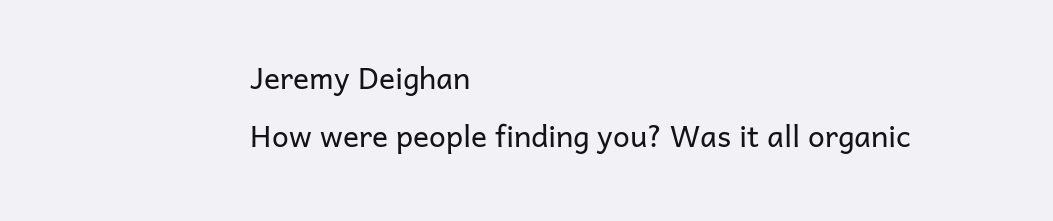Jeremy Deighan
How were people finding you? Was it all organic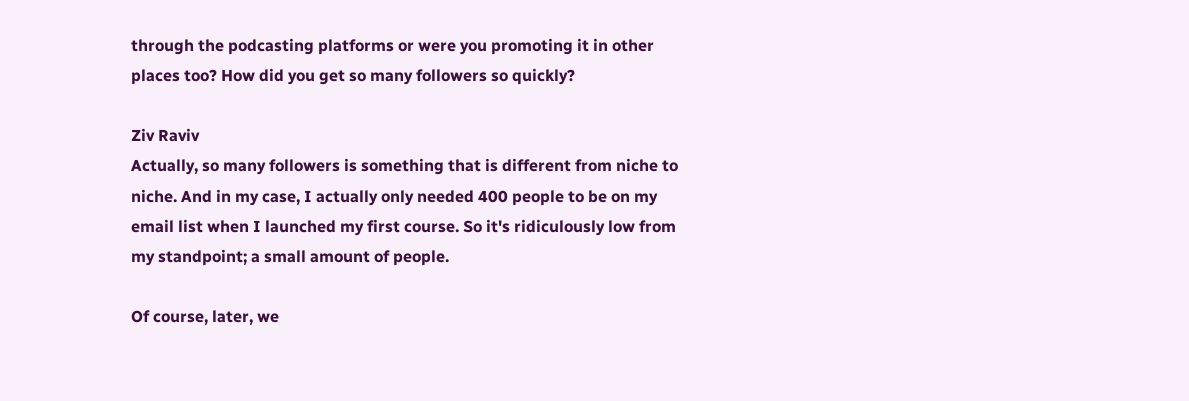through the podcasting platforms or were you promoting it in other places too? How did you get so many followers so quickly?

Ziv Raviv
Actually, so many followers is something that is different from niche to niche. And in my case, I actually only needed 400 people to be on my email list when I launched my first course. So it's ridiculously low from my standpoint; a small amount of people.

Of course, later, we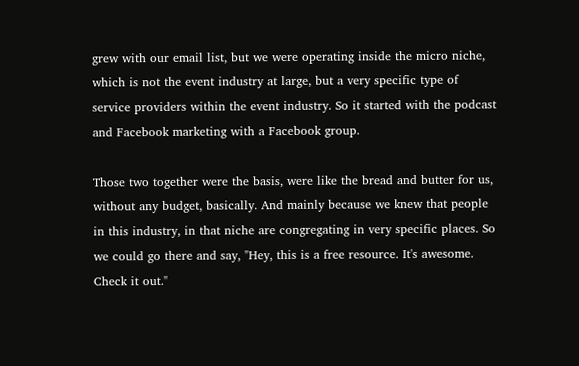grew with our email list, but we were operating inside the micro niche, which is not the event industry at large, but a very specific type of service providers within the event industry. So it started with the podcast and Facebook marketing with a Facebook group.

Those two together were the basis, were like the bread and butter for us, without any budget, basically. And mainly because we knew that people in this industry, in that niche are congregating in very specific places. So we could go there and say, "Hey, this is a free resource. It's awesome. Check it out."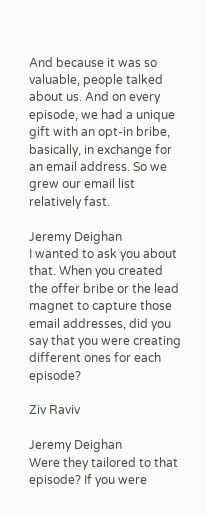And because it was so valuable, people talked about us. And on every episode, we had a unique gift with an opt-in bribe, basically, in exchange for an email address. So we grew our email list relatively fast.

Jeremy Deighan
I wanted to ask you about that. When you created the offer bribe or the lead magnet to capture those email addresses, did you say that you were creating different ones for each episode?

Ziv Raviv

Jeremy Deighan
Were they tailored to that episode? If you were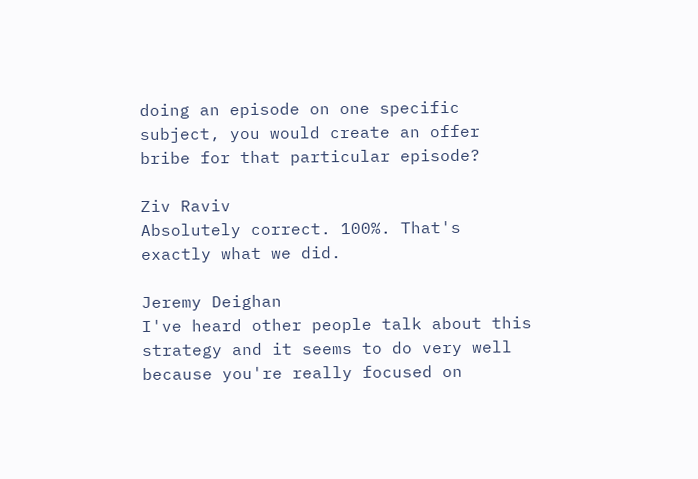doing an episode on one specific subject, you would create an offer bribe for that particular episode?

Ziv Raviv
Absolutely correct. 100%. That's exactly what we did.

Jeremy Deighan
I've heard other people talk about this strategy and it seems to do very well because you're really focused on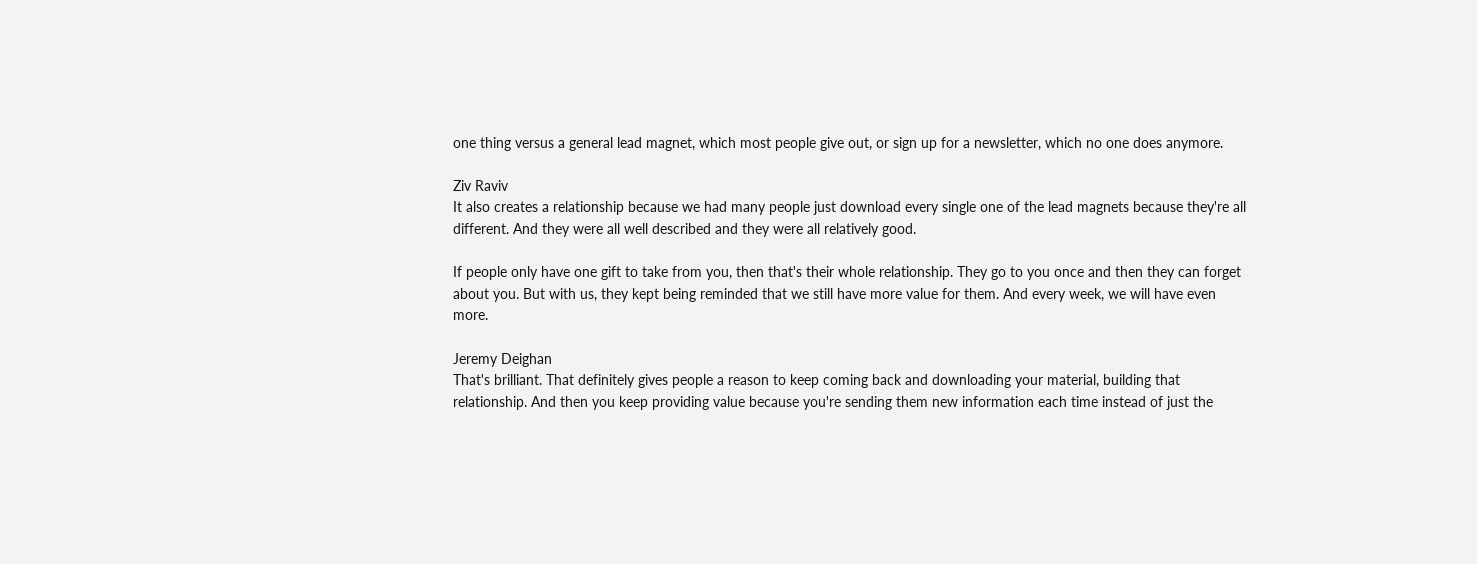one thing versus a general lead magnet, which most people give out, or sign up for a newsletter, which no one does anymore.

Ziv Raviv
It also creates a relationship because we had many people just download every single one of the lead magnets because they're all different. And they were all well described and they were all relatively good.

If people only have one gift to take from you, then that's their whole relationship. They go to you once and then they can forget about you. But with us, they kept being reminded that we still have more value for them. And every week, we will have even more.

Jeremy Deighan
That's brilliant. That definitely gives people a reason to keep coming back and downloading your material, building that relationship. And then you keep providing value because you're sending them new information each time instead of just the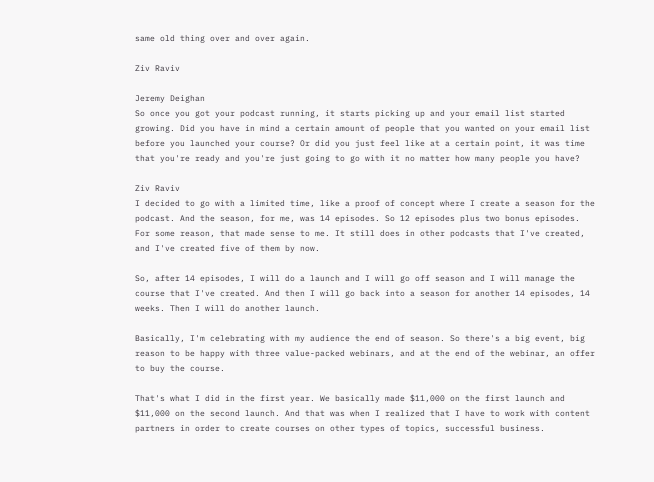same old thing over and over again.

Ziv Raviv

Jeremy Deighan
So once you got your podcast running, it starts picking up and your email list started growing. Did you have in mind a certain amount of people that you wanted on your email list before you launched your course? Or did you just feel like at a certain point, it was time that you're ready and you're just going to go with it no matter how many people you have?

Ziv Raviv
I decided to go with a limited time, like a proof of concept where I create a season for the podcast. And the season, for me, was 14 episodes. So 12 episodes plus two bonus episodes. For some reason, that made sense to me. It still does in other podcasts that I've created, and I've created five of them by now.

So, after 14 episodes, I will do a launch and I will go off season and I will manage the course that I've created. And then I will go back into a season for another 14 episodes, 14 weeks. Then I will do another launch.

Basically, I'm celebrating with my audience the end of season. So there's a big event, big reason to be happy with three value-packed webinars, and at the end of the webinar, an offer to buy the course.

That's what I did in the first year. We basically made $11,000 on the first launch and $11,000 on the second launch. And that was when I realized that I have to work with content partners in order to create courses on other types of topics, successful business.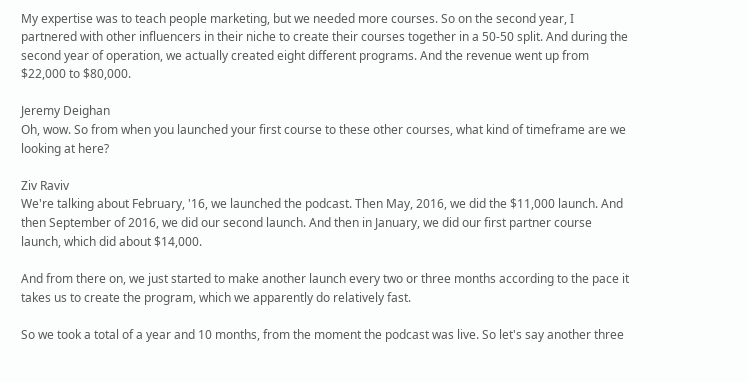My expertise was to teach people marketing, but we needed more courses. So on the second year, I partnered with other influencers in their niche to create their courses together in a 50-50 split. And during the second year of operation, we actually created eight different programs. And the revenue went up from $22,000 to $80,000.

Jeremy Deighan
Oh, wow. So from when you launched your first course to these other courses, what kind of timeframe are we looking at here?

Ziv Raviv
We're talking about February, '16, we launched the podcast. Then May, 2016, we did the $11,000 launch. And then September of 2016, we did our second launch. And then in January, we did our first partner course launch, which did about $14,000.

And from there on, we just started to make another launch every two or three months according to the pace it takes us to create the program, which we apparently do relatively fast.

So we took a total of a year and 10 months, from the moment the podcast was live. So let's say another three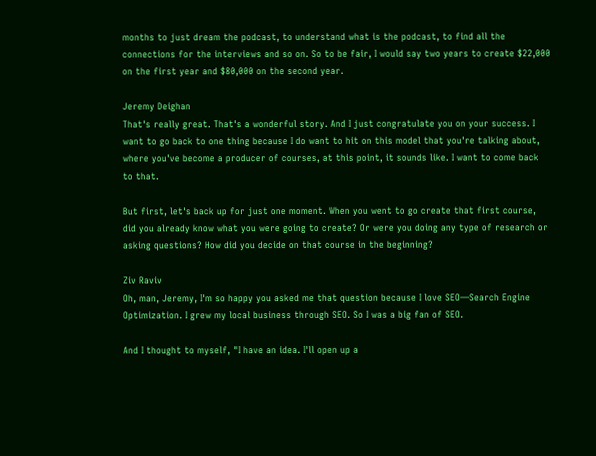months to just dream the podcast, to understand what is the podcast, to find all the connections for the interviews and so on. So to be fair, I would say two years to create $22,000 on the first year and $80,000 on the second year.

Jeremy Deighan
That's really great. That's a wonderful story. And I just congratulate you on your success. I want to go back to one thing because I do want to hit on this model that you're talking about, where you've become a producer of courses, at this point, it sounds like. I want to come back to that.

But first, let's back up for just one moment. When you went to go create that first course, did you already know what you were going to create? Or were you doing any type of research or asking questions? How did you decide on that course in the beginning?

Ziv Raviv
Oh, man, Jeremy, I'm so happy you asked me that question because I love SEO—Search Engine Optimization. I grew my local business through SEO. So I was a big fan of SEO.

And I thought to myself, "I have an idea. I'll open up a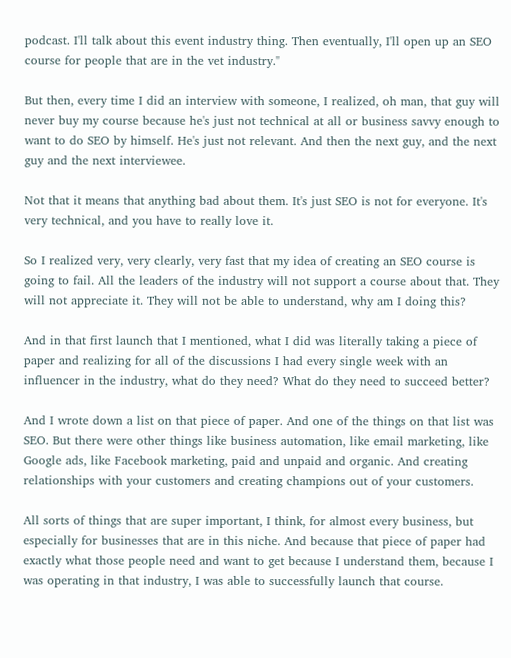podcast. I'll talk about this event industry thing. Then eventually, I'll open up an SEO course for people that are in the vet industry."

But then, every time I did an interview with someone, I realized, oh man, that guy will never buy my course because he's just not technical at all or business savvy enough to want to do SEO by himself. He's just not relevant. And then the next guy, and the next guy and the next interviewee.

Not that it means that anything bad about them. It's just SEO is not for everyone. It's very technical, and you have to really love it.

So I realized very, very clearly, very fast that my idea of creating an SEO course is going to fail. All the leaders of the industry will not support a course about that. They will not appreciate it. They will not be able to understand, why am I doing this?

And in that first launch that I mentioned, what I did was literally taking a piece of paper and realizing for all of the discussions I had every single week with an influencer in the industry, what do they need? What do they need to succeed better?

And I wrote down a list on that piece of paper. And one of the things on that list was SEO. But there were other things like business automation, like email marketing, like Google ads, like Facebook marketing, paid and unpaid and organic. And creating relationships with your customers and creating champions out of your customers.

All sorts of things that are super important, I think, for almost every business, but especially for businesses that are in this niche. And because that piece of paper had exactly what those people need and want to get because I understand them, because I was operating in that industry, I was able to successfully launch that course.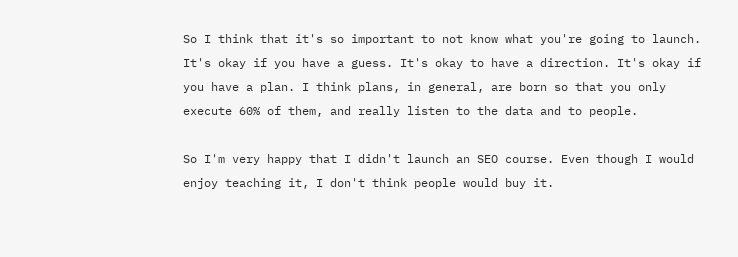So I think that it's so important to not know what you're going to launch. It's okay if you have a guess. It's okay to have a direction. It's okay if you have a plan. I think plans, in general, are born so that you only execute 60% of them, and really listen to the data and to people.

So I'm very happy that I didn't launch an SEO course. Even though I would enjoy teaching it, I don't think people would buy it.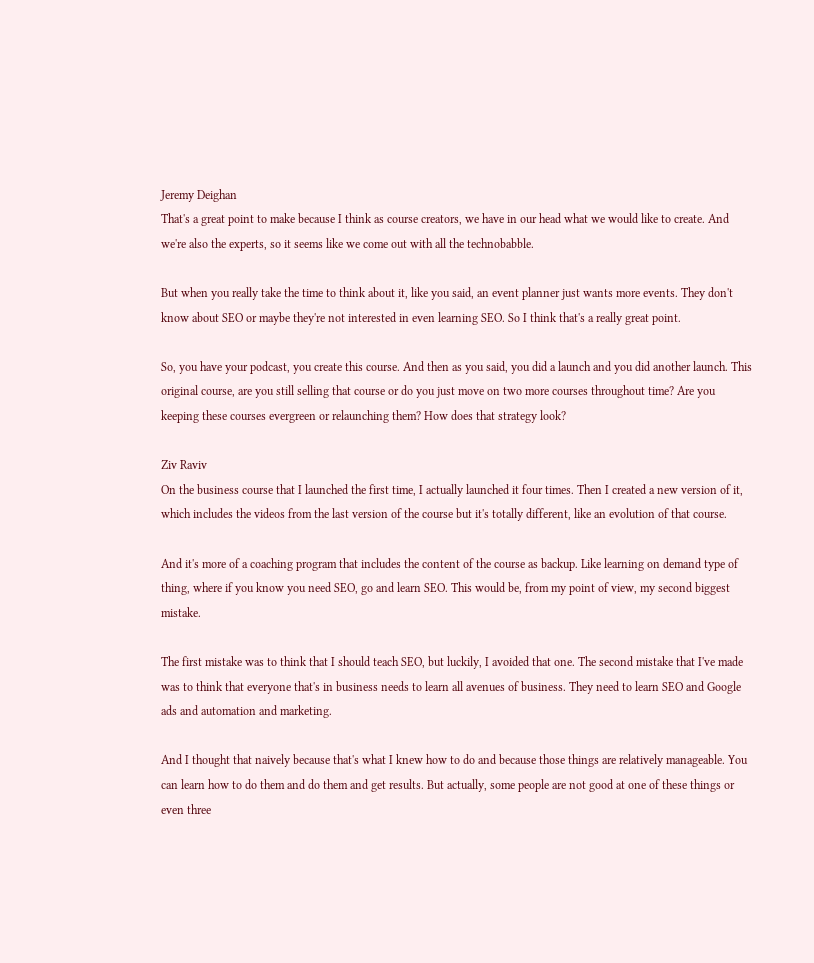Jeremy Deighan
That's a great point to make because I think as course creators, we have in our head what we would like to create. And we're also the experts, so it seems like we come out with all the technobabble.

But when you really take the time to think about it, like you said, an event planner just wants more events. They don't know about SEO or maybe they're not interested in even learning SEO. So I think that's a really great point.

So, you have your podcast, you create this course. And then as you said, you did a launch and you did another launch. This original course, are you still selling that course or do you just move on two more courses throughout time? Are you keeping these courses evergreen or relaunching them? How does that strategy look?

Ziv Raviv
On the business course that I launched the first time, I actually launched it four times. Then I created a new version of it, which includes the videos from the last version of the course but it's totally different, like an evolution of that course.

And it's more of a coaching program that includes the content of the course as backup. Like learning on demand type of thing, where if you know you need SEO, go and learn SEO. This would be, from my point of view, my second biggest mistake.

The first mistake was to think that I should teach SEO, but luckily, I avoided that one. The second mistake that I've made was to think that everyone that's in business needs to learn all avenues of business. They need to learn SEO and Google ads and automation and marketing.

And I thought that naively because that's what I knew how to do and because those things are relatively manageable. You can learn how to do them and do them and get results. But actually, some people are not good at one of these things or even three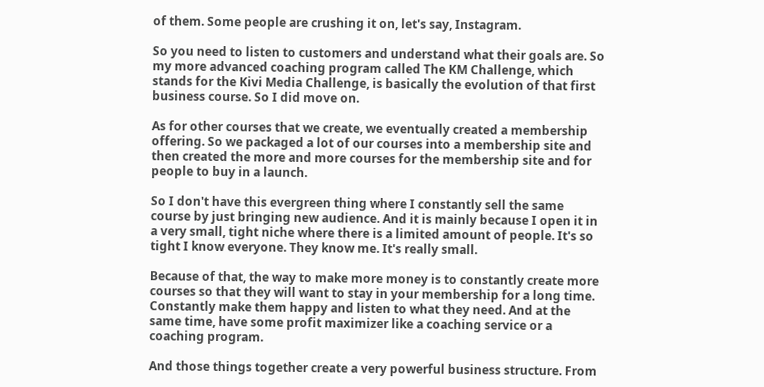of them. Some people are crushing it on, let's say, Instagram.

So you need to listen to customers and understand what their goals are. So my more advanced coaching program called The KM Challenge, which stands for the Kivi Media Challenge, is basically the evolution of that first business course. So I did move on.

As for other courses that we create, we eventually created a membership offering. So we packaged a lot of our courses into a membership site and then created the more and more courses for the membership site and for people to buy in a launch.

So I don't have this evergreen thing where I constantly sell the same course by just bringing new audience. And it is mainly because I open it in a very small, tight niche where there is a limited amount of people. It's so tight I know everyone. They know me. It's really small.

Because of that, the way to make more money is to constantly create more courses so that they will want to stay in your membership for a long time. Constantly make them happy and listen to what they need. And at the same time, have some profit maximizer like a coaching service or a coaching program.

And those things together create a very powerful business structure. From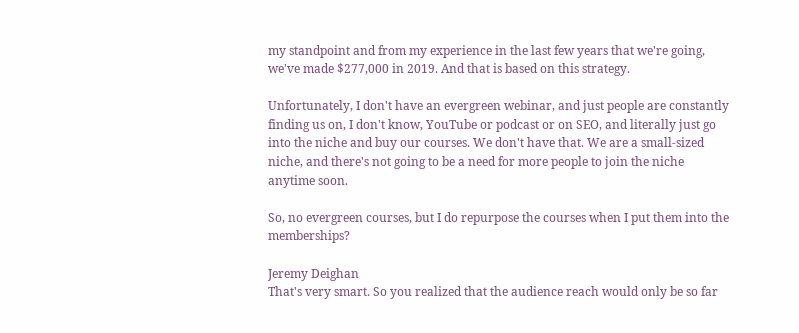my standpoint and from my experience in the last few years that we're going, we've made $277,000 in 2019. And that is based on this strategy.

Unfortunately, I don't have an evergreen webinar, and just people are constantly finding us on, I don't know, YouTube or podcast or on SEO, and literally just go into the niche and buy our courses. We don't have that. We are a small-sized niche, and there's not going to be a need for more people to join the niche anytime soon.

So, no evergreen courses, but I do repurpose the courses when I put them into the memberships?

Jeremy Deighan
That's very smart. So you realized that the audience reach would only be so far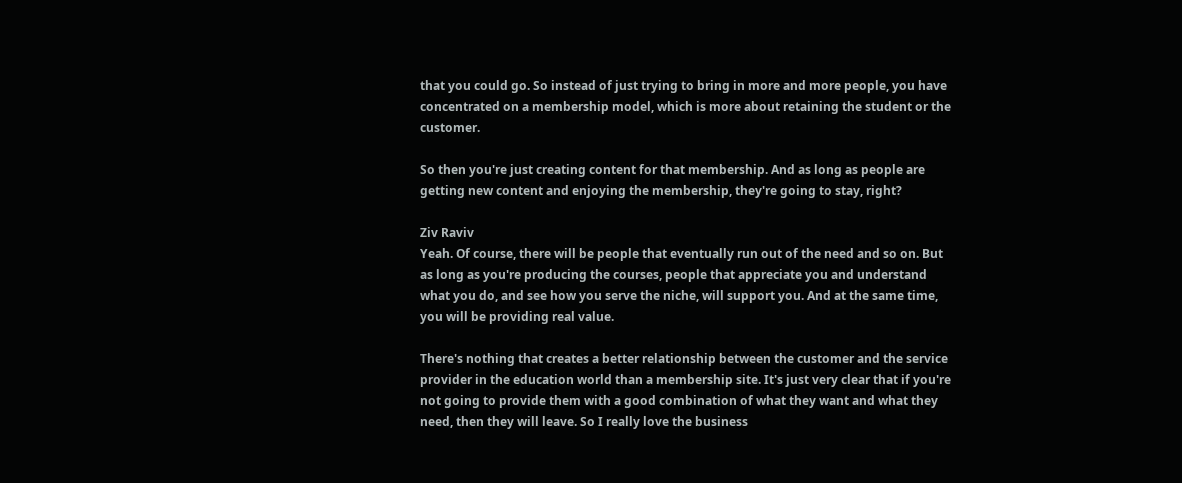that you could go. So instead of just trying to bring in more and more people, you have concentrated on a membership model, which is more about retaining the student or the customer.

So then you're just creating content for that membership. And as long as people are getting new content and enjoying the membership, they're going to stay, right?

Ziv Raviv
Yeah. Of course, there will be people that eventually run out of the need and so on. But as long as you're producing the courses, people that appreciate you and understand what you do, and see how you serve the niche, will support you. And at the same time, you will be providing real value.

There's nothing that creates a better relationship between the customer and the service provider in the education world than a membership site. It's just very clear that if you're not going to provide them with a good combination of what they want and what they need, then they will leave. So I really love the business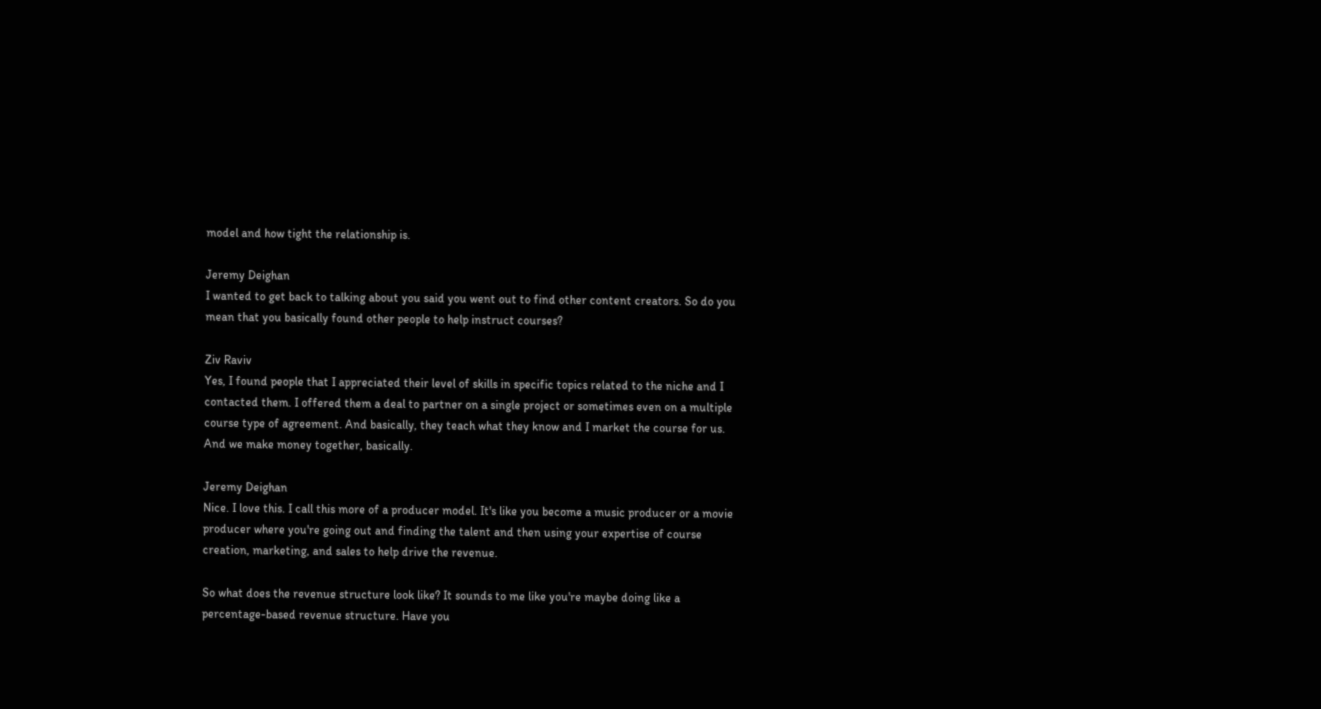model and how tight the relationship is.

Jeremy Deighan
I wanted to get back to talking about you said you went out to find other content creators. So do you mean that you basically found other people to help instruct courses?

Ziv Raviv
Yes, I found people that I appreciated their level of skills in specific topics related to the niche and I contacted them. I offered them a deal to partner on a single project or sometimes even on a multiple course type of agreement. And basically, they teach what they know and I market the course for us. And we make money together, basically.

Jeremy Deighan
Nice. I love this. I call this more of a producer model. It's like you become a music producer or a movie producer where you're going out and finding the talent and then using your expertise of course creation, marketing, and sales to help drive the revenue.

So what does the revenue structure look like? It sounds to me like you're maybe doing like a percentage-based revenue structure. Have you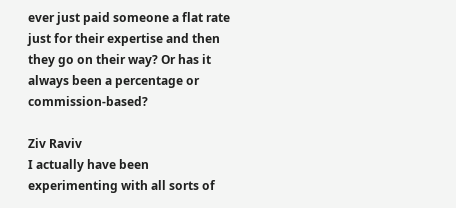ever just paid someone a flat rate just for their expertise and then they go on their way? Or has it always been a percentage or commission-based?

Ziv Raviv
I actually have been experimenting with all sorts of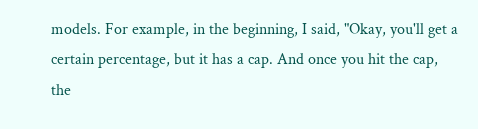models. For example, in the beginning, I said, "Okay, you'll get a certain percentage, but it has a cap. And once you hit the cap, the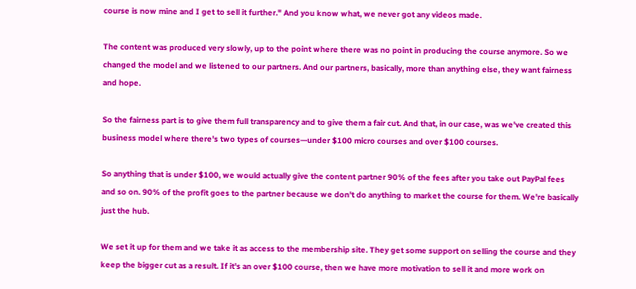course is now mine and I get to sell it further." And you know what, we never got any videos made.

The content was produced very slowly, up to the point where there was no point in producing the course anymore. So we changed the model and we listened to our partners. And our partners, basically, more than anything else, they want fairness and hope.

So the fairness part is to give them full transparency and to give them a fair cut. And that, in our case, was we've created this business model where there's two types of courses—under $100 micro courses and over $100 courses.

So anything that is under $100, we would actually give the content partner 90% of the fees after you take out PayPal fees and so on. 90% of the profit goes to the partner because we don't do anything to market the course for them. We're basically just the hub.

We set it up for them and we take it as access to the membership site. They get some support on selling the course and they keep the bigger cut as a result. If it's an over $100 course, then we have more motivation to sell it and more work on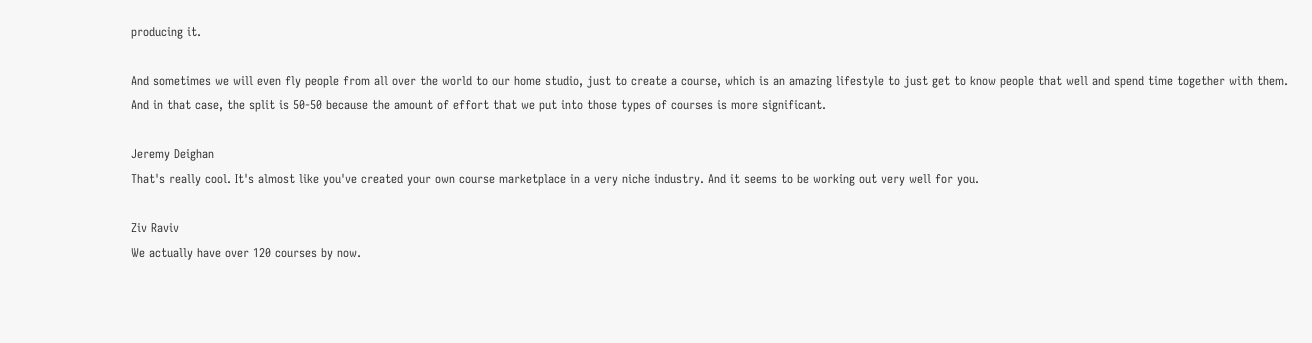producing it.

And sometimes we will even fly people from all over the world to our home studio, just to create a course, which is an amazing lifestyle to just get to know people that well and spend time together with them. And in that case, the split is 50-50 because the amount of effort that we put into those types of courses is more significant.

Jeremy Deighan
That's really cool. It's almost like you've created your own course marketplace in a very niche industry. And it seems to be working out very well for you.

Ziv Raviv
We actually have over 120 courses by now.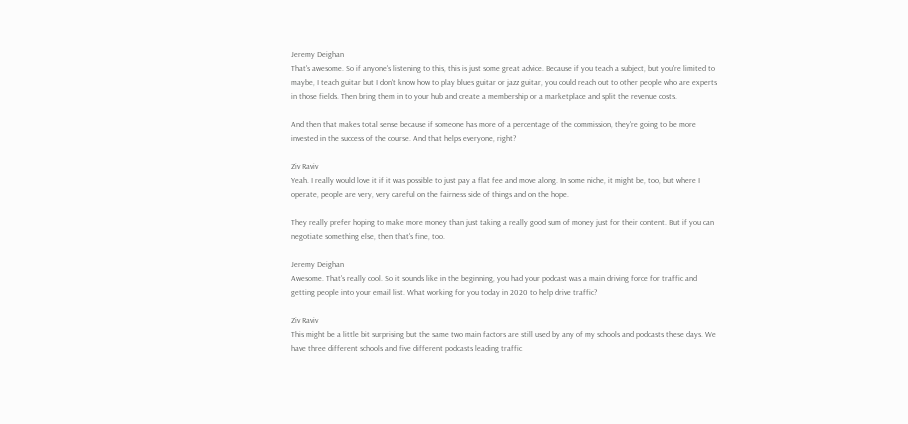Jeremy Deighan
That's awesome. So if anyone's listening to this, this is just some great advice. Because if you teach a subject, but you're limited to maybe, I teach guitar but I don't know how to play blues guitar or jazz guitar, you could reach out to other people who are experts in those fields. Then bring them in to your hub and create a membership or a marketplace and split the revenue costs.

And then that makes total sense because if someone has more of a percentage of the commission, they're going to be more invested in the success of the course. And that helps everyone, right?

Ziv Raviv
Yeah. I really would love it if it was possible to just pay a flat fee and move along. In some niche, it might be, too, but where I operate, people are very, very careful on the fairness side of things and on the hope.

They really prefer hoping to make more money than just taking a really good sum of money just for their content. But if you can negotiate something else, then that's fine, too.

Jeremy Deighan
Awesome. That's really cool. So it sounds like in the beginning, you had your podcast was a main driving force for traffic and getting people into your email list. What working for you today in 2020 to help drive traffic?

Ziv Raviv
This might be a little bit surprising but the same two main factors are still used by any of my schools and podcasts these days. We have three different schools and five different podcasts leading traffic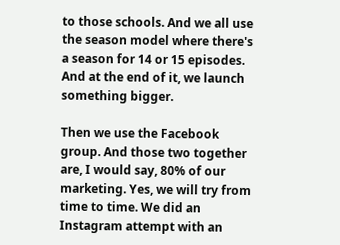to those schools. And we all use the season model where there's a season for 14 or 15 episodes. And at the end of it, we launch something bigger.

Then we use the Facebook group. And those two together are, I would say, 80% of our marketing. Yes, we will try from time to time. We did an Instagram attempt with an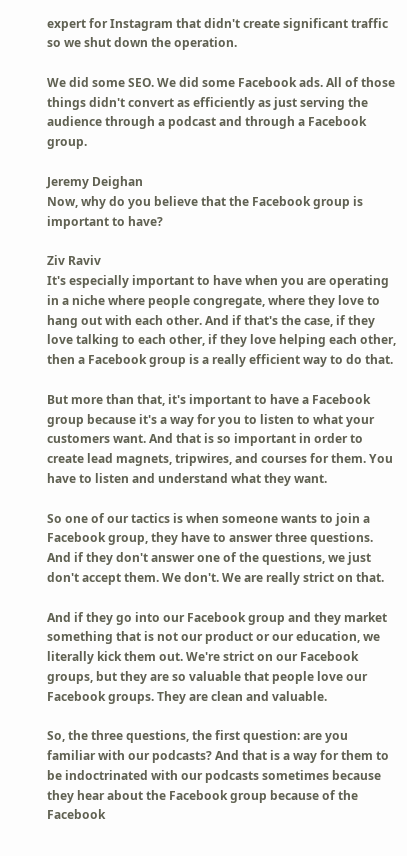expert for Instagram that didn't create significant traffic so we shut down the operation.

We did some SEO. We did some Facebook ads. All of those things didn't convert as efficiently as just serving the audience through a podcast and through a Facebook group.

Jeremy Deighan
Now, why do you believe that the Facebook group is important to have?

Ziv Raviv
It's especially important to have when you are operating in a niche where people congregate, where they love to hang out with each other. And if that's the case, if they love talking to each other, if they love helping each other, then a Facebook group is a really efficient way to do that.

But more than that, it's important to have a Facebook group because it's a way for you to listen to what your customers want. And that is so important in order to create lead magnets, tripwires, and courses for them. You have to listen and understand what they want.

So one of our tactics is when someone wants to join a Facebook group, they have to answer three questions. And if they don't answer one of the questions, we just don't accept them. We don't. We are really strict on that.

And if they go into our Facebook group and they market something that is not our product or our education, we literally kick them out. We're strict on our Facebook groups, but they are so valuable that people love our Facebook groups. They are clean and valuable.

So, the three questions, the first question: are you familiar with our podcasts? And that is a way for them to be indoctrinated with our podcasts sometimes because they hear about the Facebook group because of the Facebook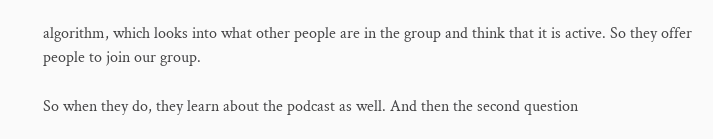algorithm, which looks into what other people are in the group and think that it is active. So they offer people to join our group.

So when they do, they learn about the podcast as well. And then the second question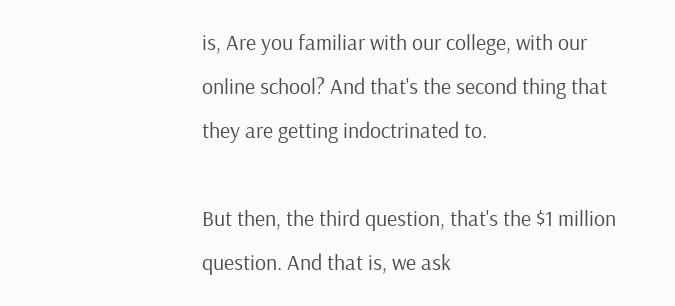is, Are you familiar with our college, with our online school? And that's the second thing that they are getting indoctrinated to.

But then, the third question, that's the $1 million question. And that is, we ask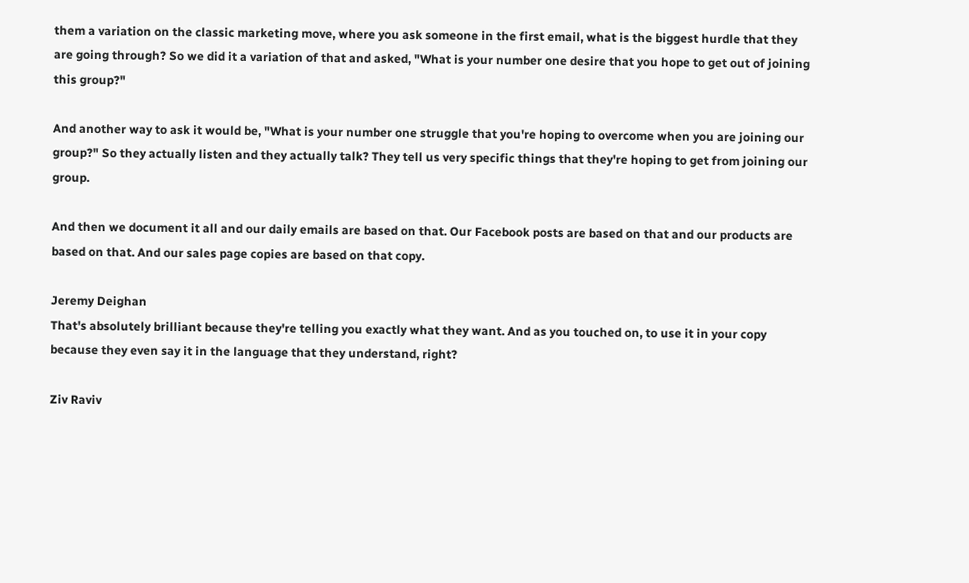them a variation on the classic marketing move, where you ask someone in the first email, what is the biggest hurdle that they are going through? So we did it a variation of that and asked, "What is your number one desire that you hope to get out of joining this group?"

And another way to ask it would be, "What is your number one struggle that you're hoping to overcome when you are joining our group?" So they actually listen and they actually talk? They tell us very specific things that they're hoping to get from joining our group.

And then we document it all and our daily emails are based on that. Our Facebook posts are based on that and our products are based on that. And our sales page copies are based on that copy.

Jeremy Deighan
That's absolutely brilliant because they're telling you exactly what they want. And as you touched on, to use it in your copy because they even say it in the language that they understand, right?

Ziv Raviv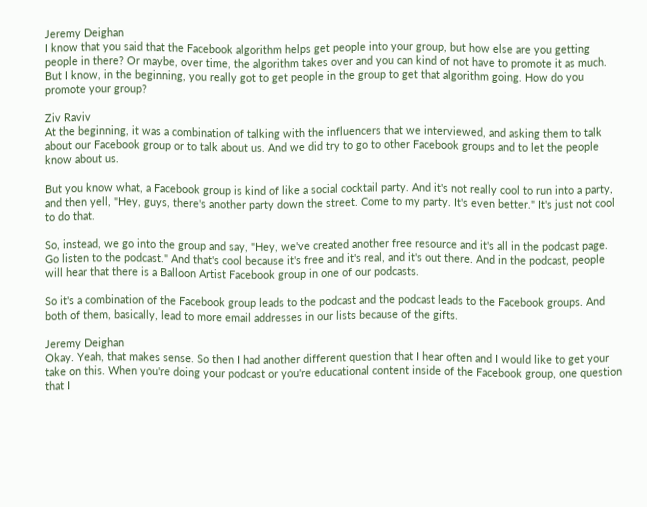Jeremy Deighan
I know that you said that the Facebook algorithm helps get people into your group, but how else are you getting people in there? Or maybe, over time, the algorithm takes over and you can kind of not have to promote it as much. But I know, in the beginning, you really got to get people in the group to get that algorithm going. How do you promote your group?

Ziv Raviv
At the beginning, it was a combination of talking with the influencers that we interviewed, and asking them to talk about our Facebook group or to talk about us. And we did try to go to other Facebook groups and to let the people know about us.

But you know what, a Facebook group is kind of like a social cocktail party. And it's not really cool to run into a party, and then yell, "Hey, guys, there's another party down the street. Come to my party. It's even better." It's just not cool to do that.

So, instead, we go into the group and say, "Hey, we've created another free resource and it's all in the podcast page. Go listen to the podcast." And that's cool because it's free and it's real, and it's out there. And in the podcast, people will hear that there is a Balloon Artist Facebook group in one of our podcasts.

So it's a combination of the Facebook group leads to the podcast and the podcast leads to the Facebook groups. And both of them, basically, lead to more email addresses in our lists because of the gifts.

Jeremy Deighan
Okay. Yeah, that makes sense. So then I had another different question that I hear often and I would like to get your take on this. When you're doing your podcast or you're educational content inside of the Facebook group, one question that I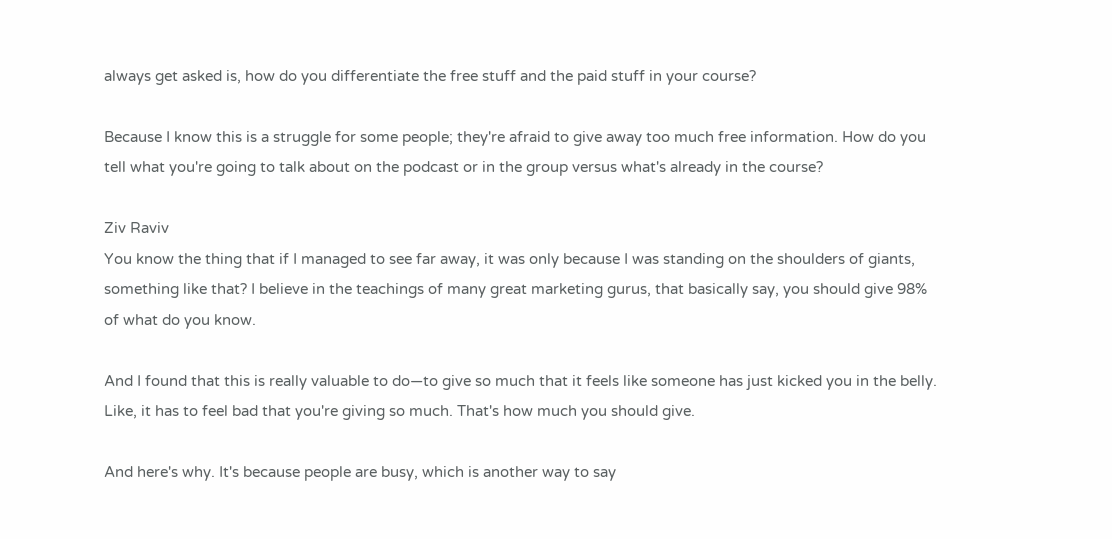always get asked is, how do you differentiate the free stuff and the paid stuff in your course?

Because I know this is a struggle for some people; they're afraid to give away too much free information. How do you tell what you're going to talk about on the podcast or in the group versus what's already in the course?

Ziv Raviv
You know the thing that if I managed to see far away, it was only because I was standing on the shoulders of giants, something like that? I believe in the teachings of many great marketing gurus, that basically say, you should give 98% of what do you know.

And I found that this is really valuable to do—to give so much that it feels like someone has just kicked you in the belly. Like, it has to feel bad that you're giving so much. That's how much you should give.

And here's why. It's because people are busy, which is another way to say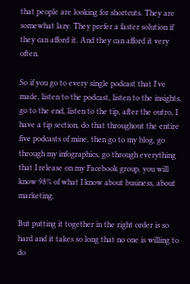that people are looking for shortcuts. They are somewhat lazy. They prefer a faster solution if they can afford it. And they can afford it very often.

So if you go to every single podcast that I've made, listen to the podcast, listen to the insights, go to the end, listen to the tip, after the outro, I have a tip section, do that throughout the entire five podcasts of mine, then go to my blog, go through my infographics, go through everything that I release on my Facebook group, you will know 98% of what I know about business, about marketing.

But putting it together in the right order is so hard and it takes so long that no one is willing to do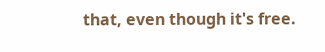that, even though it's free.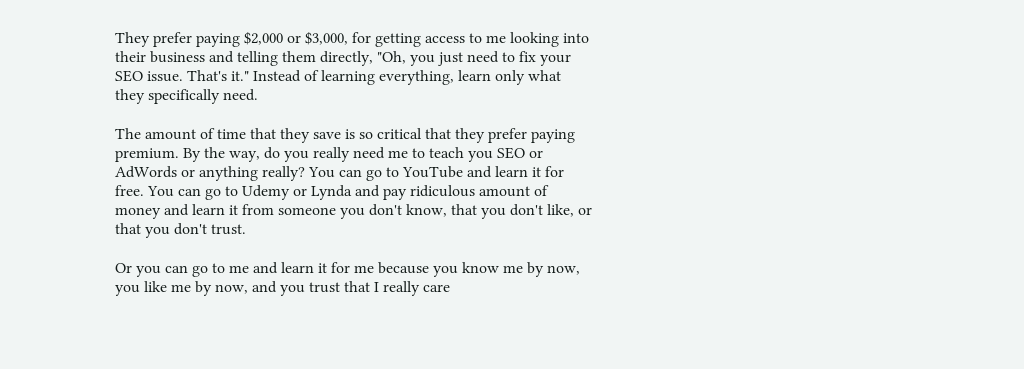They prefer paying $2,000 or $3,000, for getting access to me looking into their business and telling them directly, "Oh, you just need to fix your SEO issue. That's it." Instead of learning everything, learn only what they specifically need.

The amount of time that they save is so critical that they prefer paying premium. By the way, do you really need me to teach you SEO or AdWords or anything really? You can go to YouTube and learn it for free. You can go to Udemy or Lynda and pay ridiculous amount of money and learn it from someone you don't know, that you don't like, or that you don't trust.

Or you can go to me and learn it for me because you know me by now, you like me by now, and you trust that I really care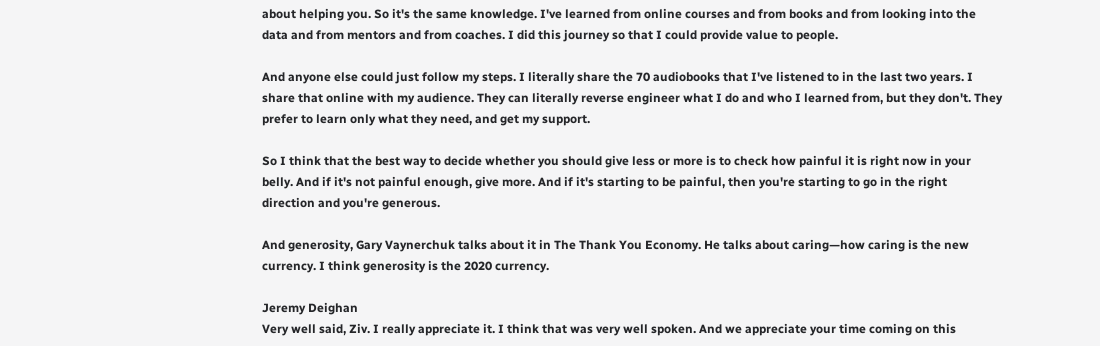about helping you. So it's the same knowledge. I've learned from online courses and from books and from looking into the data and from mentors and from coaches. I did this journey so that I could provide value to people.

And anyone else could just follow my steps. I literally share the 70 audiobooks that I've listened to in the last two years. I share that online with my audience. They can literally reverse engineer what I do and who I learned from, but they don't. They prefer to learn only what they need, and get my support.

So I think that the best way to decide whether you should give less or more is to check how painful it is right now in your belly. And if it's not painful enough, give more. And if it's starting to be painful, then you're starting to go in the right direction and you're generous.

And generosity, Gary Vaynerchuk talks about it in The Thank You Economy. He talks about caring—how caring is the new currency. I think generosity is the 2020 currency.

Jeremy Deighan
Very well said, Ziv. I really appreciate it. I think that was very well spoken. And we appreciate your time coming on this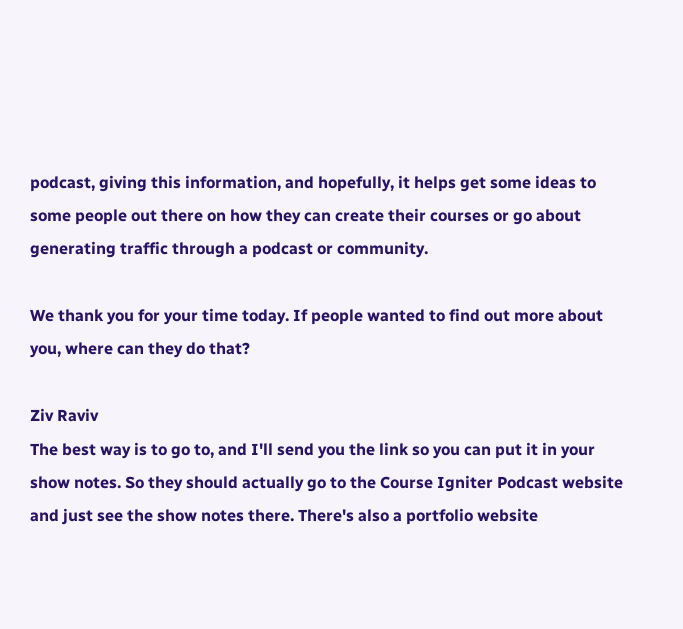podcast, giving this information, and hopefully, it helps get some ideas to some people out there on how they can create their courses or go about generating traffic through a podcast or community.

We thank you for your time today. If people wanted to find out more about you, where can they do that?

Ziv Raviv
The best way is to go to, and I'll send you the link so you can put it in your show notes. So they should actually go to the Course Igniter Podcast website and just see the show notes there. There's also a portfolio website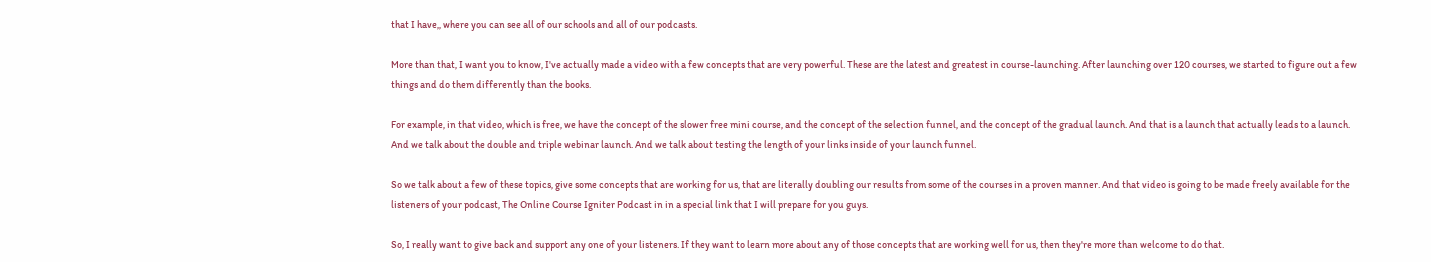that I have,, where you can see all of our schools and all of our podcasts.

More than that, I want you to know, I've actually made a video with a few concepts that are very powerful. These are the latest and greatest in course-launching. After launching over 120 courses, we started to figure out a few things and do them differently than the books.

For example, in that video, which is free, we have the concept of the slower free mini course, and the concept of the selection funnel, and the concept of the gradual launch. And that is a launch that actually leads to a launch. And we talk about the double and triple webinar launch. And we talk about testing the length of your links inside of your launch funnel.

So we talk about a few of these topics, give some concepts that are working for us, that are literally doubling our results from some of the courses in a proven manner. And that video is going to be made freely available for the listeners of your podcast, The Online Course Igniter Podcast in in a special link that I will prepare for you guys.

So, I really want to give back and support any one of your listeners. If they want to learn more about any of those concepts that are working well for us, then they're more than welcome to do that.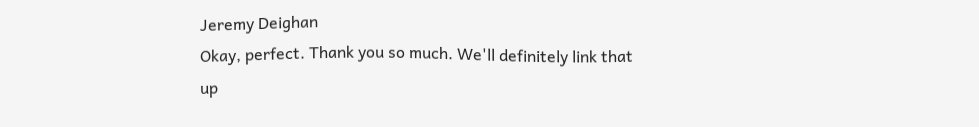Jeremy Deighan
Okay, perfect. Thank you so much. We'll definitely link that up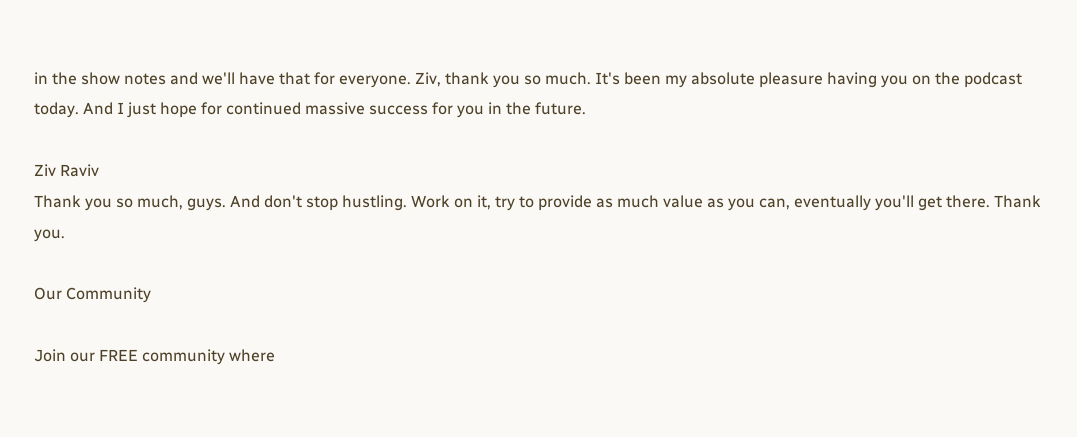in the show notes and we'll have that for everyone. Ziv, thank you so much. It's been my absolute pleasure having you on the podcast today. And I just hope for continued massive success for you in the future.

Ziv Raviv
Thank you so much, guys. And don't stop hustling. Work on it, try to provide as much value as you can, eventually you'll get there. Thank you.

Our Community

Join our FREE community where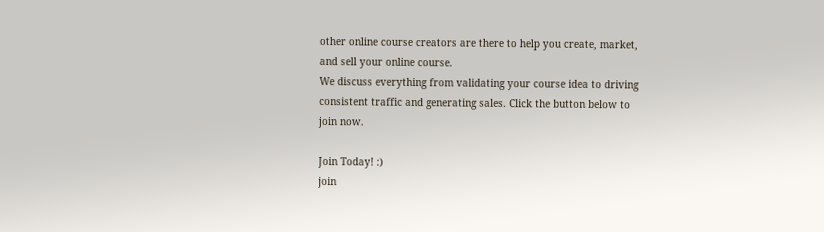other online course creators are there to help you create, market, and sell your online course.
We discuss everything from validating your course idea to driving consistent traffic and generating sales. Click the button below to join now.

Join Today! :)
join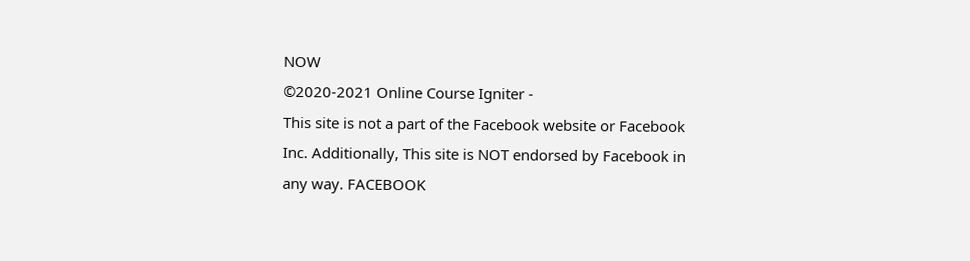NOW
©2020-2021 Online Course Igniter -
This site is not a part of the Facebook website or Facebook Inc. Additionally, This site is NOT endorsed by Facebook in any way. FACEBOOK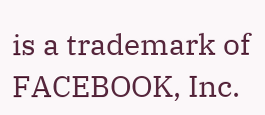is a trademark of FACEBOOK, Inc.